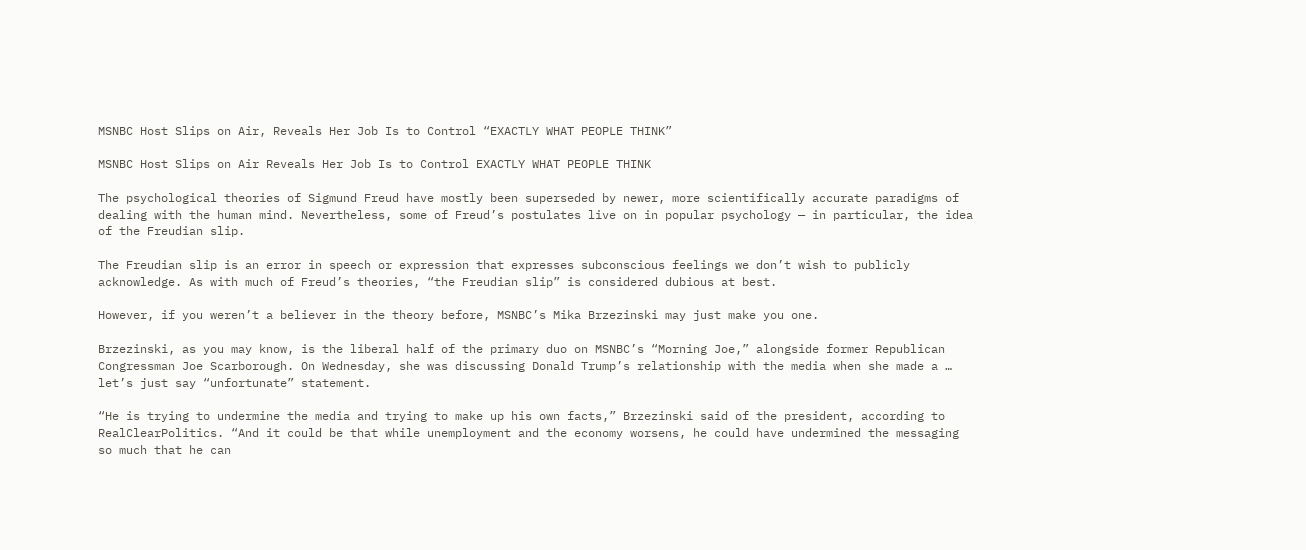MSNBC Host Slips on Air, Reveals Her Job Is to Control “EXACTLY WHAT PEOPLE THINK”

MSNBC Host Slips on Air Reveals Her Job Is to Control EXACTLY WHAT PEOPLE THINK

The psychological theories of Sigmund Freud have mostly been superseded by newer, more scientifically accurate paradigms of dealing with the human mind. Nevertheless, some of Freud’s postulates live on in popular psychology — in particular, the idea of the Freudian slip.

The Freudian slip is an error in speech or expression that expresses subconscious feelings we don’t wish to publicly acknowledge. As with much of Freud’s theories, “the Freudian slip” is considered dubious at best.

However, if you weren’t a believer in the theory before, MSNBC’s Mika Brzezinski may just make you one.

Brzezinski, as you may know, is the liberal half of the primary duo on MSNBC’s “Morning Joe,” alongside former Republican Congressman Joe Scarborough. On Wednesday, she was discussing Donald Trump’s relationship with the media when she made a … let’s just say “unfortunate” statement.

“He is trying to undermine the media and trying to make up his own facts,” Brzezinski said of the president, according to RealClearPolitics. “And it could be that while unemployment and the economy worsens, he could have undermined the messaging so much that he can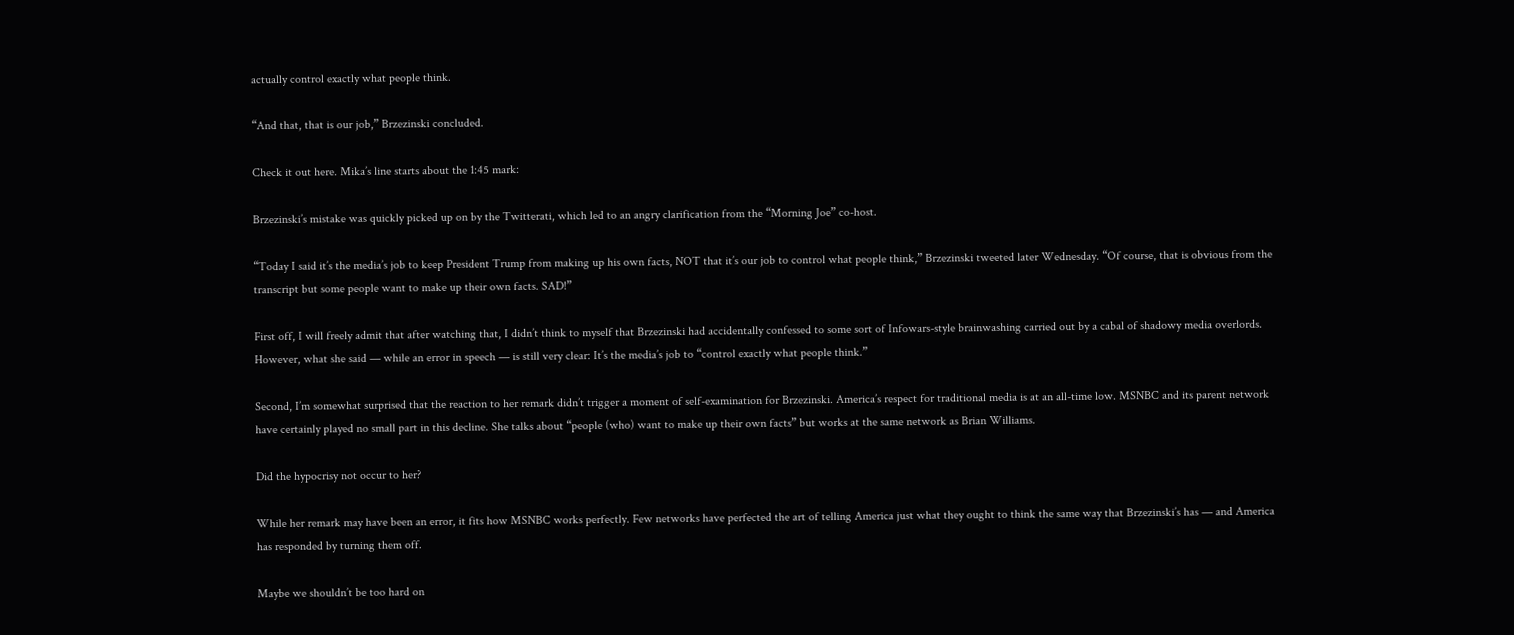actually control exactly what people think.

“And that, that is our job,” Brzezinski concluded.

Check it out here. Mika’s line starts about the 1:45 mark:

Brzezinski’s mistake was quickly picked up on by the Twitterati, which led to an angry clarification from the “Morning Joe” co-host.

“Today I said it’s the media’s job to keep President Trump from making up his own facts, NOT that it’s our job to control what people think,” Brzezinski tweeted later Wednesday. “Of course, that is obvious from the transcript but some people want to make up their own facts. SAD!”

First off, I will freely admit that after watching that, I didn’t think to myself that Brzezinski had accidentally confessed to some sort of Infowars-style brainwashing carried out by a cabal of shadowy media overlords. However, what she said — while an error in speech — is still very clear: It’s the media’s job to “control exactly what people think.”

Second, I’m somewhat surprised that the reaction to her remark didn’t trigger a moment of self-examination for Brzezinski. America’s respect for traditional media is at an all-time low. MSNBC and its parent network have certainly played no small part in this decline. She talks about “people (who) want to make up their own facts” but works at the same network as Brian Williams.

Did the hypocrisy not occur to her?

While her remark may have been an error, it fits how MSNBC works perfectly. Few networks have perfected the art of telling America just what they ought to think the same way that Brzezinski’s has — and America has responded by turning them off.

Maybe we shouldn’t be too hard on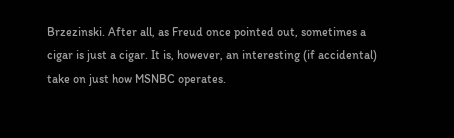Brzezinski. After all, as Freud once pointed out, sometimes a cigar is just a cigar. It is, however, an interesting (if accidental) take on just how MSNBC operates.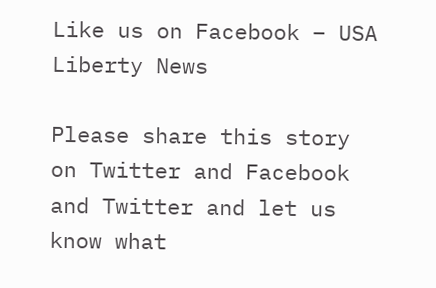Like us on Facebook – USA Liberty News

Please share this story on Twitter and Facebook and Twitter and let us know what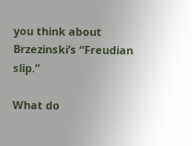you think about Brzezinski’s “Freudian slip.”

What do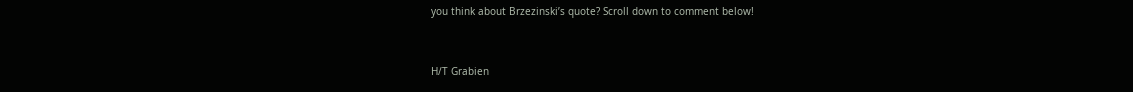you think about Brzezinski’s quote? Scroll down to comment below!


H/T Grabien